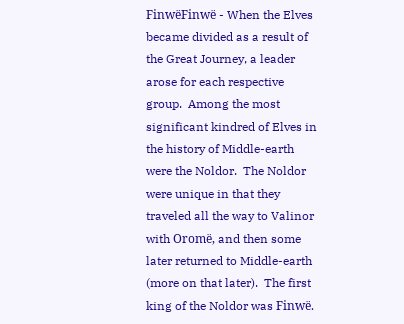FinwëFinwë - When the Elves became divided as a result of the Great Journey, a leader arose for each respective group.  Among the most significant kindred of Elves in the history of Middle-earth were the Noldor.  The Noldor were unique in that they traveled all the way to Valinor with Oromë, and then some later returned to Middle-earth (more on that later).  The first king of the Noldor was Finwë.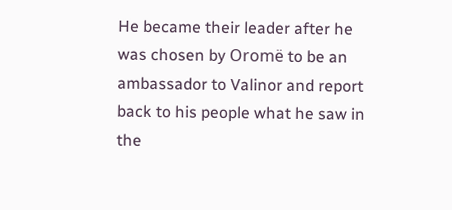He became their leader after he was chosen by Oromë to be an ambassador to Valinor and report back to his people what he saw in the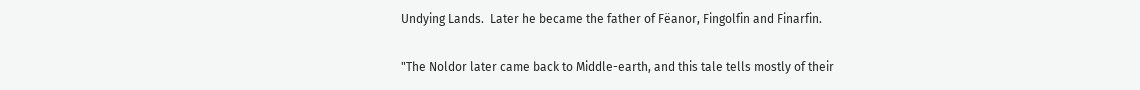Undying Lands.  Later he became the father of Fëanor, Fingolfin and Finarfin.


"The Noldor later came back to Middle-earth, and this tale tells mostly of their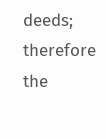deeds; therefore the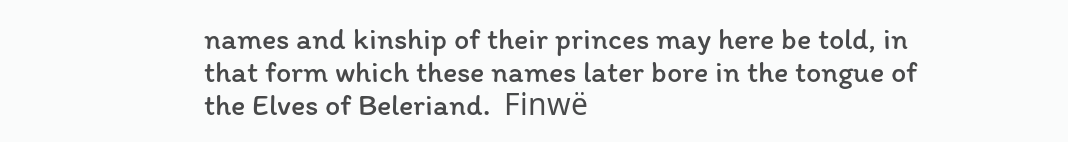names and kinship of their princes may here be told, in that form which these names later bore in the tongue of the Elves of Beleriand.  Finwë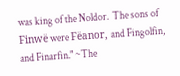was king of the Noldor.  The sons of Finwë were Fëanor, and Fingolfin, and Finarfin." ~The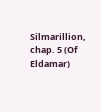Silmarillion, chap. 5 (Of Eldamar)